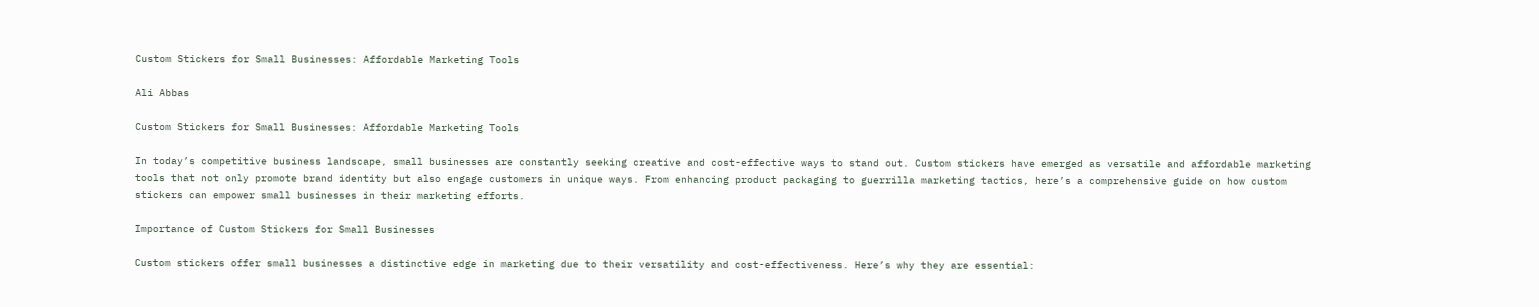Custom Stickers for Small Businesses: Affordable Marketing Tools

Ali Abbas

Custom Stickers for Small Businesses: Affordable Marketing Tools

In today’s competitive business landscape, small businesses are constantly seeking creative and cost-effective ways to stand out. Custom stickers have emerged as versatile and affordable marketing tools that not only promote brand identity but also engage customers in unique ways. From enhancing product packaging to guerrilla marketing tactics, here’s a comprehensive guide on how custom stickers can empower small businesses in their marketing efforts.

Importance of Custom Stickers for Small Businesses

Custom stickers offer small businesses a distinctive edge in marketing due to their versatility and cost-effectiveness. Here’s why they are essential: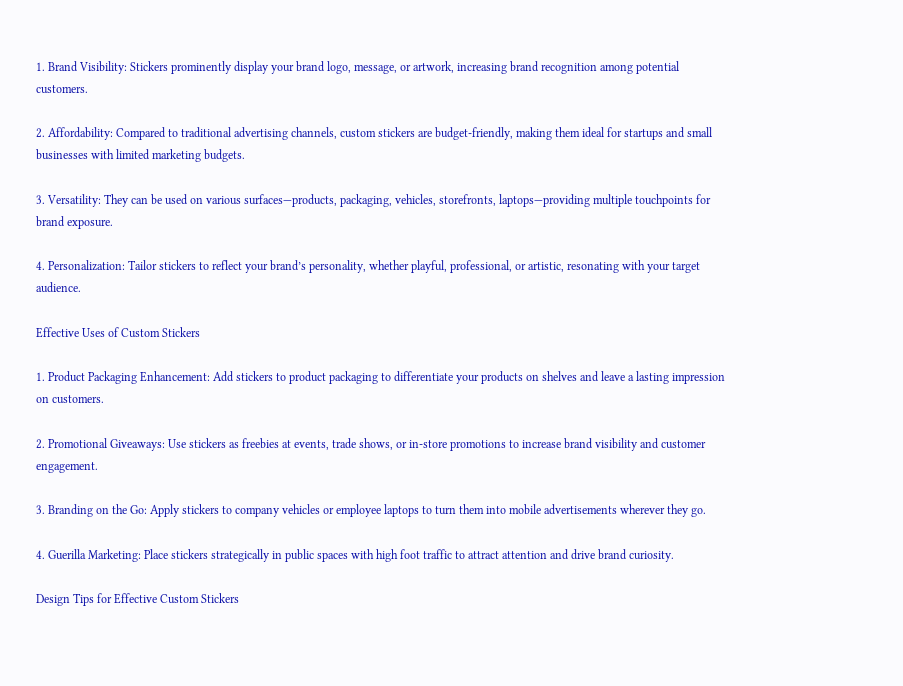1. Brand Visibility: Stickers prominently display your brand logo, message, or artwork, increasing brand recognition among potential customers.

2. Affordability: Compared to traditional advertising channels, custom stickers are budget-friendly, making them ideal for startups and small businesses with limited marketing budgets.

3. Versatility: They can be used on various surfaces—products, packaging, vehicles, storefronts, laptops—providing multiple touchpoints for brand exposure.

4. Personalization: Tailor stickers to reflect your brand’s personality, whether playful, professional, or artistic, resonating with your target audience.

Effective Uses of Custom Stickers

1. Product Packaging Enhancement: Add stickers to product packaging to differentiate your products on shelves and leave a lasting impression on customers.

2. Promotional Giveaways: Use stickers as freebies at events, trade shows, or in-store promotions to increase brand visibility and customer engagement.

3. Branding on the Go: Apply stickers to company vehicles or employee laptops to turn them into mobile advertisements wherever they go.

4. Guerilla Marketing: Place stickers strategically in public spaces with high foot traffic to attract attention and drive brand curiosity.

Design Tips for Effective Custom Stickers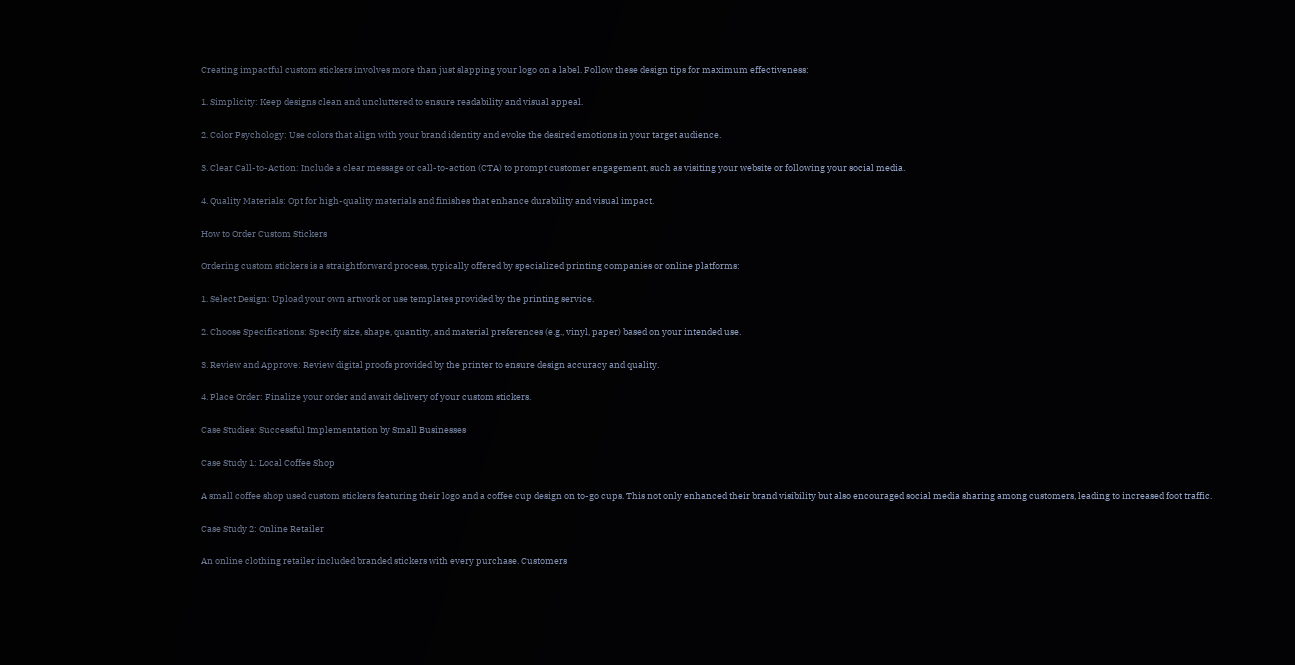Creating impactful custom stickers involves more than just slapping your logo on a label. Follow these design tips for maximum effectiveness:

1. Simplicity: Keep designs clean and uncluttered to ensure readability and visual appeal.

2. Color Psychology: Use colors that align with your brand identity and evoke the desired emotions in your target audience.

3. Clear Call-to-Action: Include a clear message or call-to-action (CTA) to prompt customer engagement, such as visiting your website or following your social media.

4. Quality Materials: Opt for high-quality materials and finishes that enhance durability and visual impact.

How to Order Custom Stickers

Ordering custom stickers is a straightforward process, typically offered by specialized printing companies or online platforms:

1. Select Design: Upload your own artwork or use templates provided by the printing service.

2. Choose Specifications: Specify size, shape, quantity, and material preferences (e.g., vinyl, paper) based on your intended use.

3. Review and Approve: Review digital proofs provided by the printer to ensure design accuracy and quality.

4. Place Order: Finalize your order and await delivery of your custom stickers.

Case Studies: Successful Implementation by Small Businesses

Case Study 1: Local Coffee Shop

A small coffee shop used custom stickers featuring their logo and a coffee cup design on to-go cups. This not only enhanced their brand visibility but also encouraged social media sharing among customers, leading to increased foot traffic.

Case Study 2: Online Retailer

An online clothing retailer included branded stickers with every purchase. Customers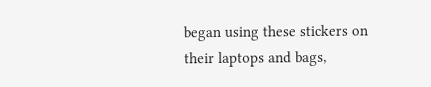began using these stickers on their laptops and bags,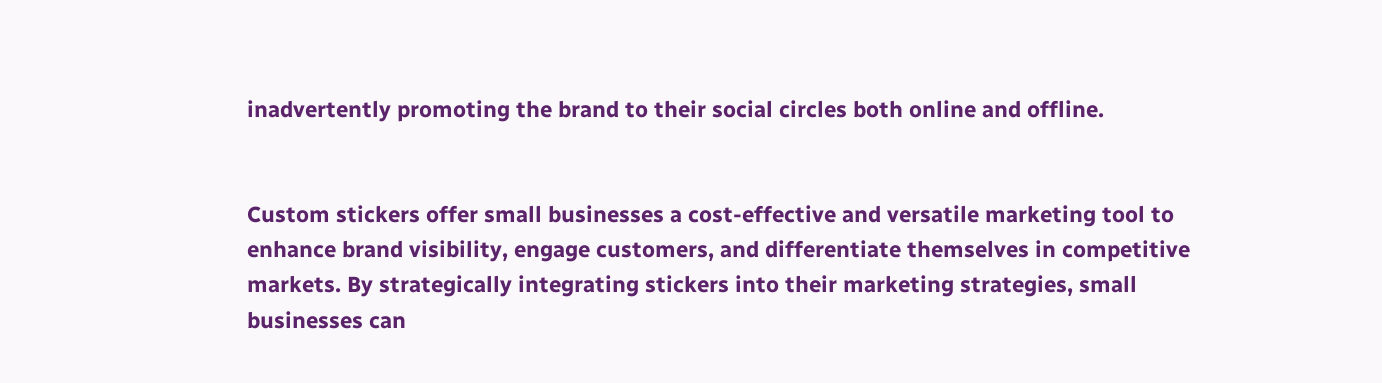inadvertently promoting the brand to their social circles both online and offline.


Custom stickers offer small businesses a cost-effective and versatile marketing tool to enhance brand visibility, engage customers, and differentiate themselves in competitive markets. By strategically integrating stickers into their marketing strategies, small businesses can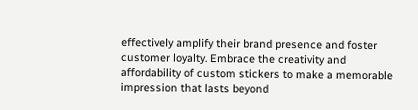effectively amplify their brand presence and foster customer loyalty. Embrace the creativity and affordability of custom stickers to make a memorable impression that lasts beyond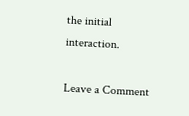the initial interaction.

Leave a Comment